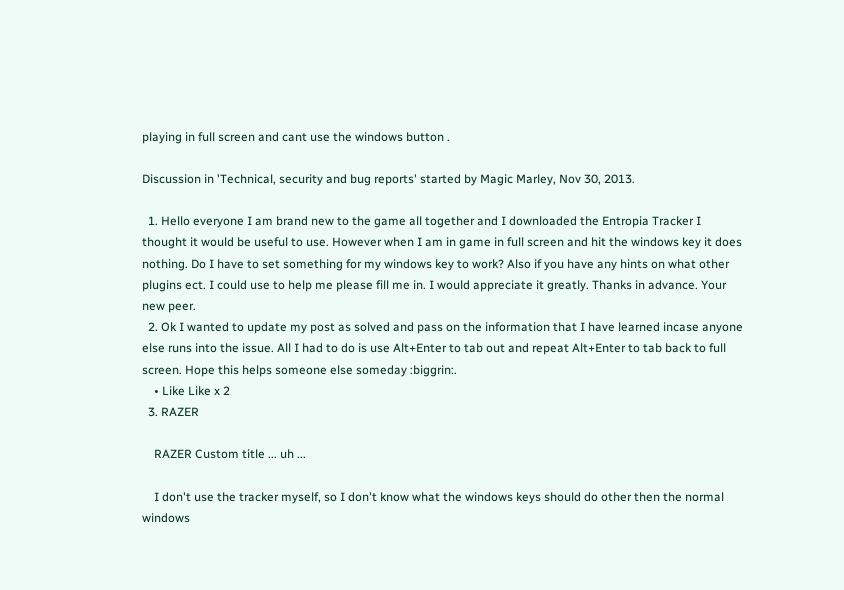playing in full screen and cant use the windows button .

Discussion in 'Technical, security and bug reports' started by Magic Marley, Nov 30, 2013.

  1. Hello everyone I am brand new to the game all together and I downloaded the Entropia Tracker I thought it would be useful to use. However when I am in game in full screen and hit the windows key it does nothing. Do I have to set something for my windows key to work? Also if you have any hints on what other plugins ect. I could use to help me please fill me in. I would appreciate it greatly. Thanks in advance. Your new peer.
  2. Ok I wanted to update my post as solved and pass on the information that I have learned incase anyone else runs into the issue. All I had to do is use Alt+Enter to tab out and repeat Alt+Enter to tab back to full screen. Hope this helps someone else someday :biggrin:.
    • Like Like x 2
  3. RAZER

    RAZER Custom title ... uh ...

    I don't use the tracker myself, so I don't know what the windows keys should do other then the normal windows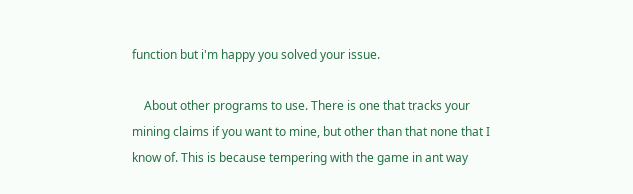function but i'm happy you solved your issue.

    About other programs to use. There is one that tracks your mining claims if you want to mine, but other than that none that I know of. This is because tempering with the game in ant way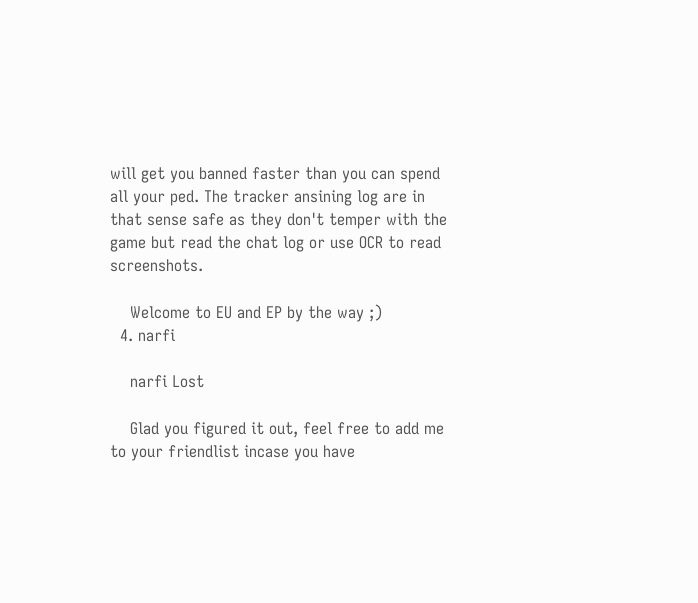will get you banned faster than you can spend all your ped. The tracker ansining log are in that sense safe as they don't temper with the game but read the chat log or use OCR to read screenshots.

    Welcome to EU and EP by the way ;)
  4. narfi

    narfi Lost

    Glad you figured it out, feel free to add me to your friendlist incase you have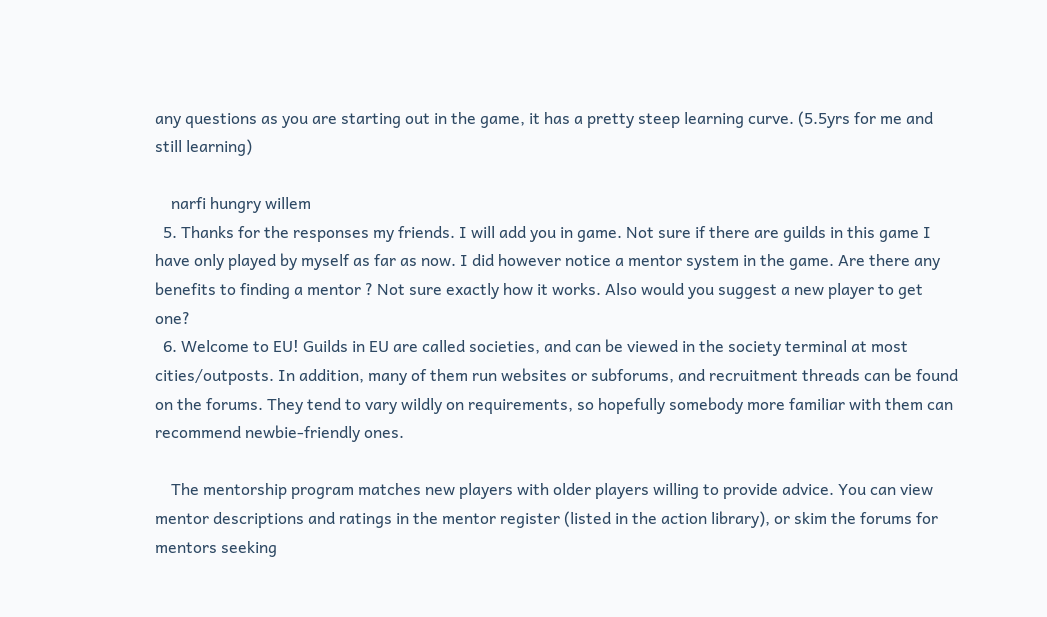any questions as you are starting out in the game, it has a pretty steep learning curve. (5.5yrs for me and still learning)

    narfi hungry willem
  5. Thanks for the responses my friends. I will add you in game. Not sure if there are guilds in this game I have only played by myself as far as now. I did however notice a mentor system in the game. Are there any benefits to finding a mentor ? Not sure exactly how it works. Also would you suggest a new player to get one?
  6. Welcome to EU! Guilds in EU are called societies, and can be viewed in the society terminal at most cities/outposts. In addition, many of them run websites or subforums, and recruitment threads can be found on the forums. They tend to vary wildly on requirements, so hopefully somebody more familiar with them can recommend newbie-friendly ones.

    The mentorship program matches new players with older players willing to provide advice. You can view mentor descriptions and ratings in the mentor register (listed in the action library), or skim the forums for mentors seeking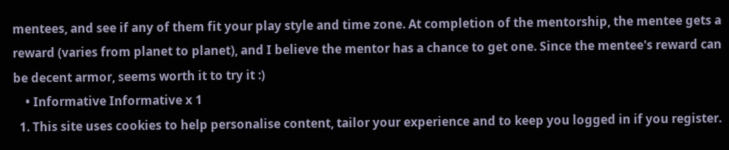mentees, and see if any of them fit your play style and time zone. At completion of the mentorship, the mentee gets a reward (varies from planet to planet), and I believe the mentor has a chance to get one. Since the mentee's reward can be decent armor, seems worth it to try it :)
    • Informative Informative x 1
  1. This site uses cookies to help personalise content, tailor your experience and to keep you logged in if you register.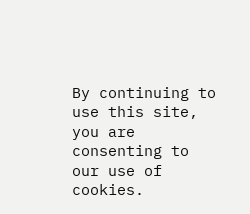By continuing to use this site, you are consenting to our use of cookies.